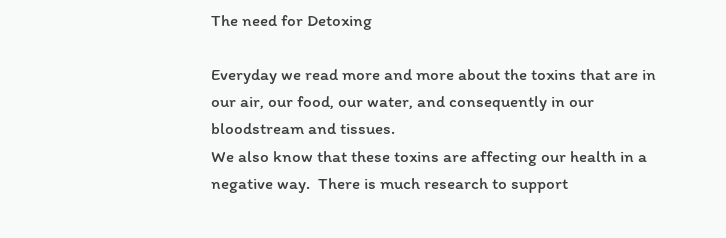The need for Detoxing

Everyday we read more and more about the toxins that are in our air, our food, our water, and consequently in our bloodstream and tissues.
We also know that these toxins are affecting our health in a negative way.  There is much research to support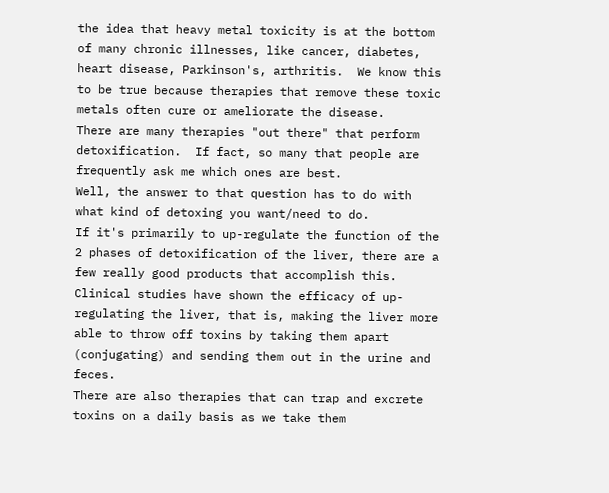the idea that heavy metal toxicity is at the bottom of many chronic illnesses, like cancer, diabetes, heart disease, Parkinson's, arthritis.  We know this to be true because therapies that remove these toxic metals often cure or ameliorate the disease.
There are many therapies "out there" that perform detoxification.  If fact, so many that people are frequently ask me which ones are best.
Well, the answer to that question has to do with what kind of detoxing you want/need to do.
If it's primarily to up-regulate the function of the 2 phases of detoxification of the liver, there are a few really good products that accomplish this.  Clinical studies have shown the efficacy of up-regulating the liver, that is, making the liver more able to throw off toxins by taking them apart (conjugating) and sending them out in the urine and feces.
There are also therapies that can trap and excrete toxins on a daily basis as we take them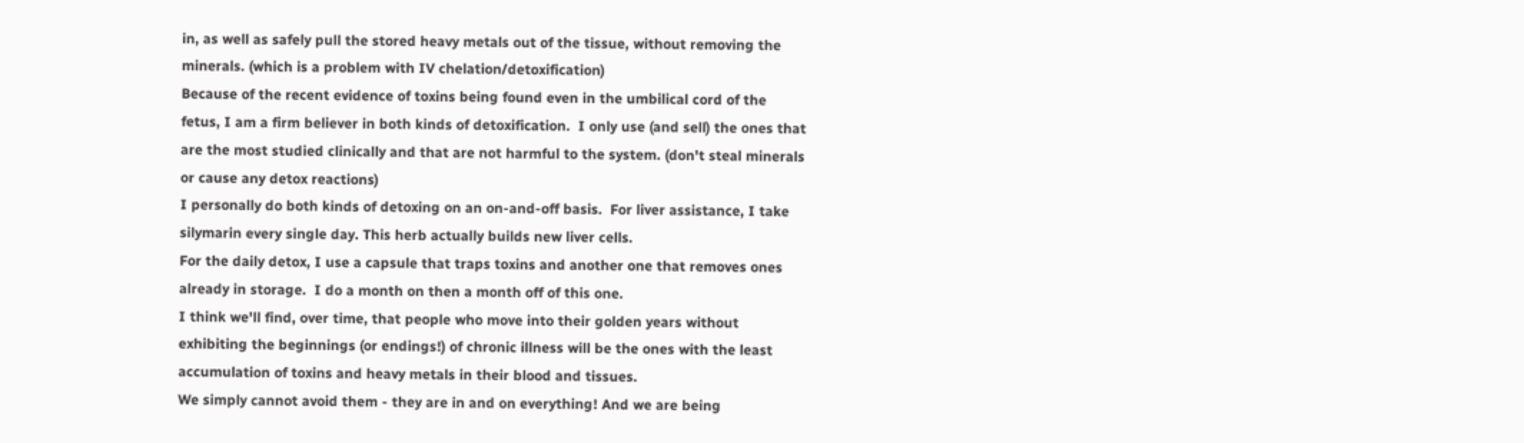in, as well as safely pull the stored heavy metals out of the tissue, without removing the minerals. (which is a problem with IV chelation/detoxification)
Because of the recent evidence of toxins being found even in the umbilical cord of the fetus, I am a firm believer in both kinds of detoxification.  I only use (and sell) the ones that are the most studied clinically and that are not harmful to the system. (don't steal minerals or cause any detox reactions)
I personally do both kinds of detoxing on an on-and-off basis.  For liver assistance, I take silymarin every single day. This herb actually builds new liver cells.
For the daily detox, I use a capsule that traps toxins and another one that removes ones already in storage.  I do a month on then a month off of this one.
I think we'll find, over time, that people who move into their golden years without exhibiting the beginnings (or endings!) of chronic illness will be the ones with the least accumulation of toxins and heavy metals in their blood and tissues.
We simply cannot avoid them - they are in and on everything! And we are being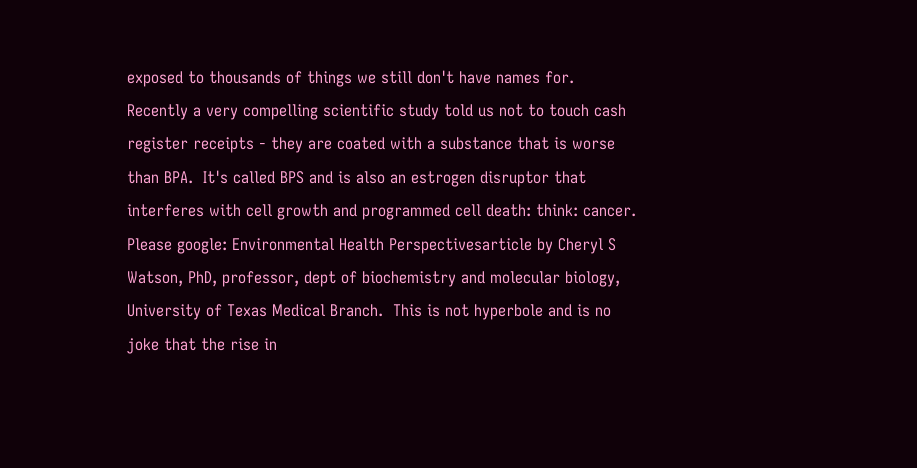exposed to thousands of things we still don't have names for.  Recently a very compelling scientific study told us not to touch cash register receipts - they are coated with a substance that is worse than BPA.  It's called BPS and is also an estrogen disruptor that interferes with cell growth and programmed cell death: think: cancer.  Please google: Environmental Health Perspectivesarticle by Cheryl S Watson, PhD, professor, dept of biochemistry and molecular biology, University of Texas Medical Branch.  This is not hyperbole and is no joke that the rise in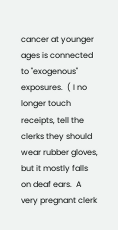cancer at younger ages is connected to "exogenous" exposures.  ( I no longer touch receipts, tell the clerks they should wear rubber gloves, but it mostly falls on deaf ears.  A very pregnant clerk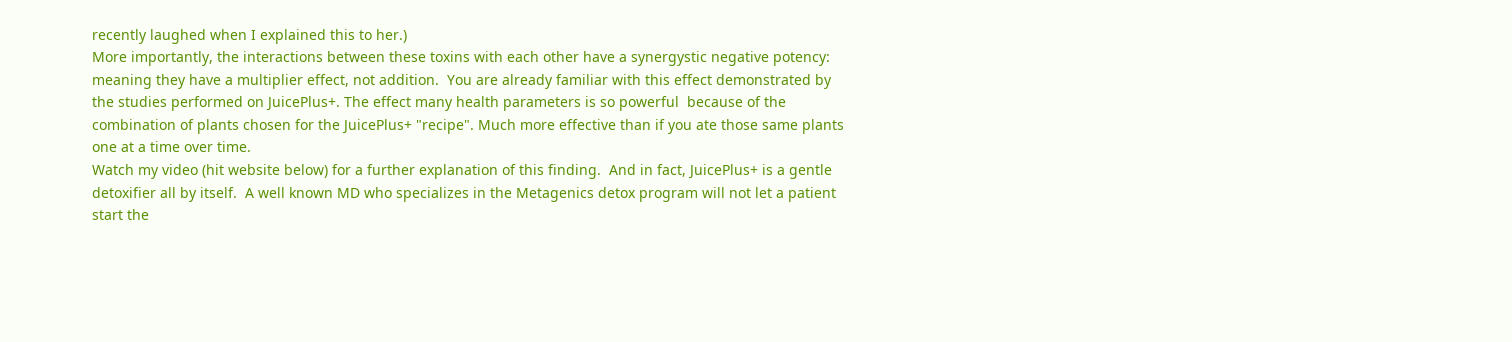recently laughed when I explained this to her.)
More importantly, the interactions between these toxins with each other have a synergystic negative potency:  meaning they have a multiplier effect, not addition.  You are already familiar with this effect demonstrated by the studies performed on JuicePlus+. The effect many health parameters is so powerful  because of the combination of plants chosen for the JuicePlus+ "recipe". Much more effective than if you ate those same plants one at a time over time.
Watch my video (hit website below) for a further explanation of this finding.  And in fact, JuicePlus+ is a gentle detoxifier all by itself.  A well known MD who specializes in the Metagenics detox program will not let a patient start the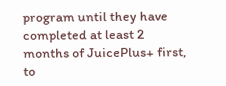program until they have completed at least 2 months of JuicePlus+ first, to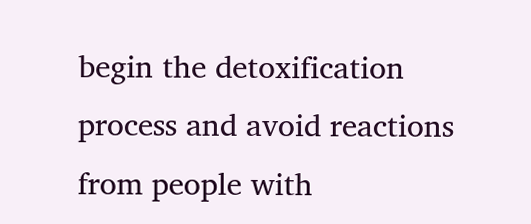begin the detoxification process and avoid reactions from people with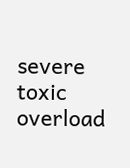severe toxic overload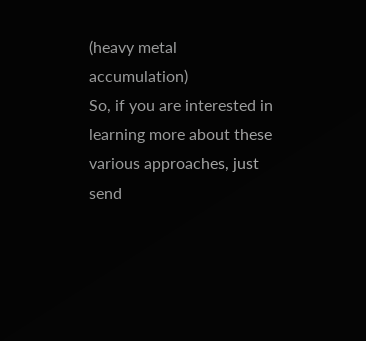(heavy metal accumulation)
So, if you are interested in learning more about these various approaches, just send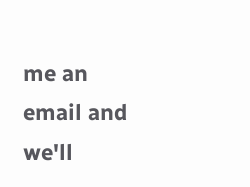me an email and we'll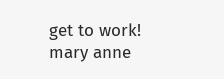get to work!
mary anne